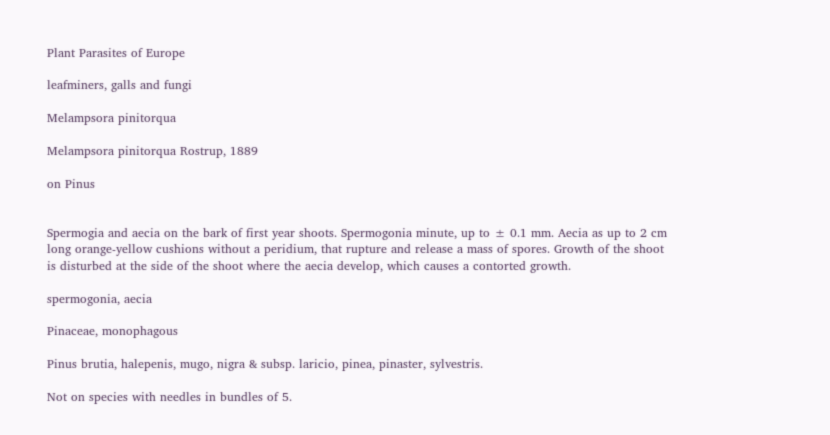Plant Parasites of Europe

leafminers, galls and fungi

Melampsora pinitorqua

Melampsora pinitorqua Rostrup, 1889

on Pinus


Spermogia and aecia on the bark of first year shoots. Spermogonia minute, up to ± 0.1 mm. Aecia as up to 2 cm long orange-yellow cushions without a peridium, that rupture and release a mass of spores. Growth of the shoot is disturbed at the side of the shoot where the aecia develop, which causes a contorted growth.

spermogonia, aecia

Pinaceae, monophagous

Pinus brutia, halepenis, mugo, nigra & subsp. laricio, pinea, pinaster, sylvestris.

Not on species with needles in bundles of 5.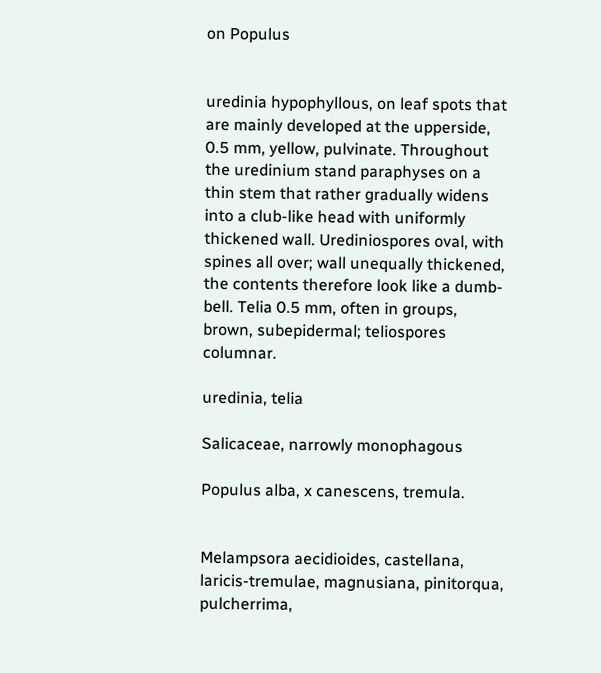on Populus


uredinia hypophyllous, on leaf spots that are mainly developed at the upperside, 0.5 mm, yellow, pulvinate. Throughout the uredinium stand paraphyses on a thin stem that rather gradually widens into a club-like head with uniformly thickened wall. Urediniospores oval, with spines all over; wall unequally thickened, the contents therefore look like a dumb-bell. Telia 0.5 mm, often in groups, brown, subepidermal; teliospores columnar.

uredinia, telia

Salicaceae, narrowly monophagous

Populus alba, x canescens, tremula.


Melampsora aecidioides, castellana, laricis-tremulae, magnusiana, pinitorqua, pulcherrima,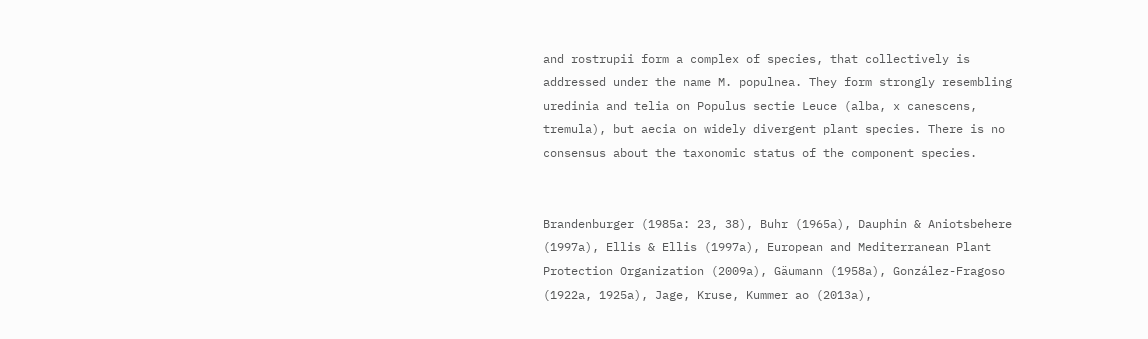and rostrupii form a complex of species, that collectively is addressed under the name M. populnea. They form strongly resembling uredinia and telia on Populus sectie Leuce (alba, x canescens, tremula), but aecia on widely divergent plant species. There is no consensus about the taxonomic status of the component species.


Brandenburger (1985a: 23, 38), Buhr (1965a), Dauphin & Aniotsbehere (1997a), Ellis & Ellis (1997a), European and Mediterranean Plant Protection Organization (2009a), Gäumann (1958a), González-Fragoso (1922a, 1925a), Jage, Kruse, Kummer ao (2013a),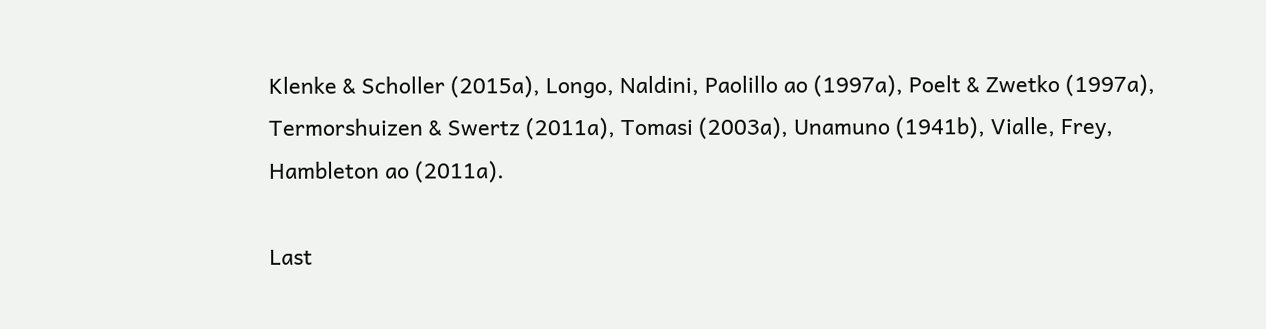Klenke & Scholler (2015a), Longo, Naldini, Paolillo ao (1997a), Poelt & Zwetko (1997a), Termorshuizen & Swertz (2011a), Tomasi (2003a), Unamuno (1941b), Vialle, Frey, Hambleton ao (2011a).

Last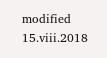modified 15.viii.2018